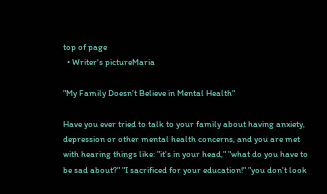top of page
  • Writer's pictureMaria

"My Family Doesn't Believe in Mental Health"

Have you ever tried to talk to your family about having anxiety, depression or other mental health concerns, and you are met with hearing things like: "it's in your head," "what do you have to be sad about?" "I sacrificed for your education!" "you don't look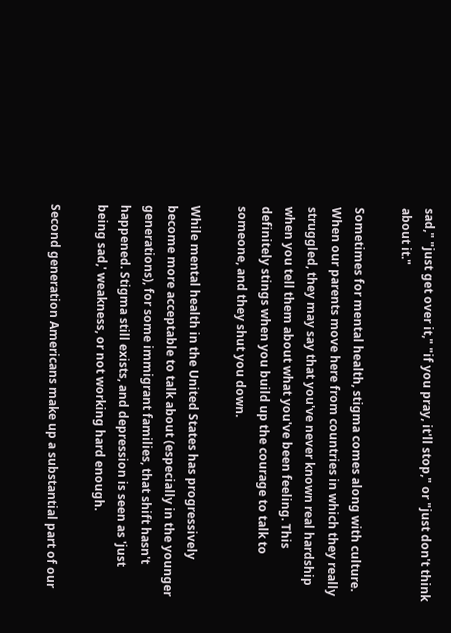sad," "just get over it," "if you pray, it'll stop," or "just don't think about it."

Sometimes for mental health, stigma comes along with culture. When our parents move here from countries in which they really struggled, they may say that you've never known real hardship when you tell them about what you've been feeling. This definitely stings when you build up the courage to talk to someone, and they shut you down.

While mental health in the United States has progressively become more acceptable to talk about (especially in the younger generations), for some immigrant families, that shift hasn't happened. Stigma still exists, and depression is seen as 'just being sad,' weakness, or not working hard enough.

Second generation Americans make up a substantial part of our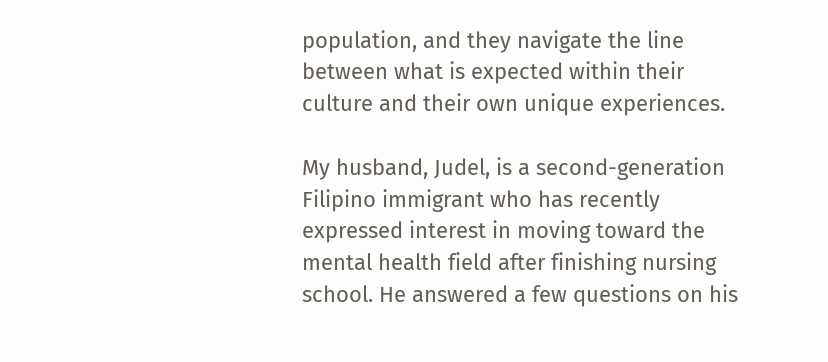population, and they navigate the line between what is expected within their culture and their own unique experiences.

My husband, Judel, is a second-generation Filipino immigrant who has recently expressed interest in moving toward the mental health field after finishing nursing school. He answered a few questions on his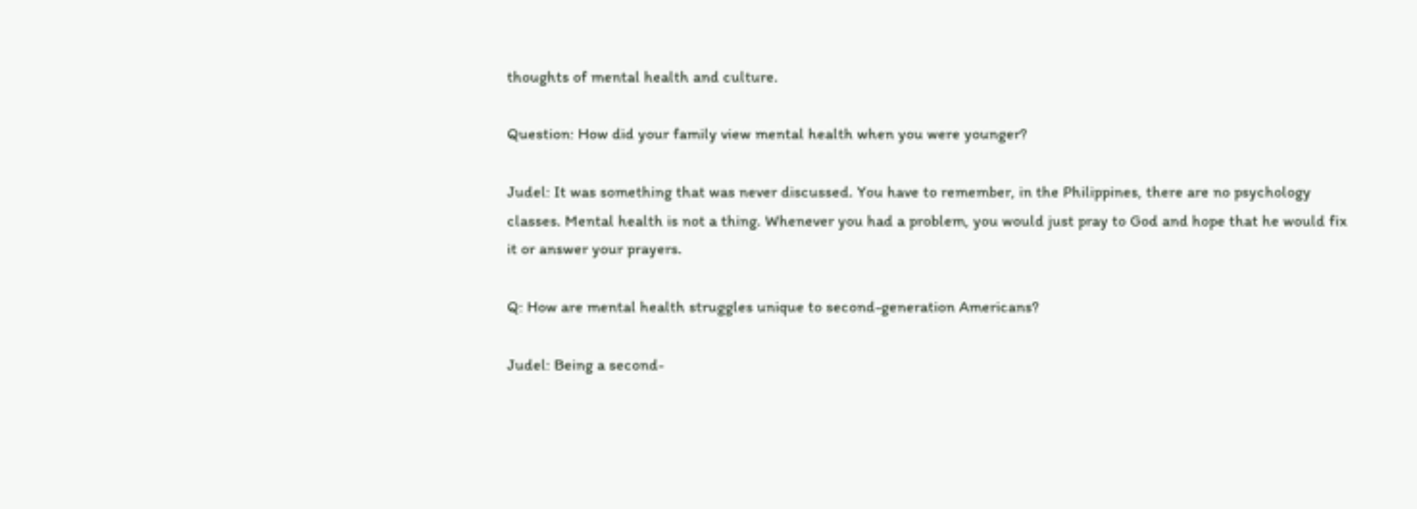thoughts of mental health and culture.

Question: How did your family view mental health when you were younger?

Judel: It was something that was never discussed. You have to remember, in the Philippines, there are no psychology classes. Mental health is not a thing. Whenever you had a problem, you would just pray to God and hope that he would fix it or answer your prayers.

Q: How are mental health struggles unique to second-generation Americans?

Judel: Being a second-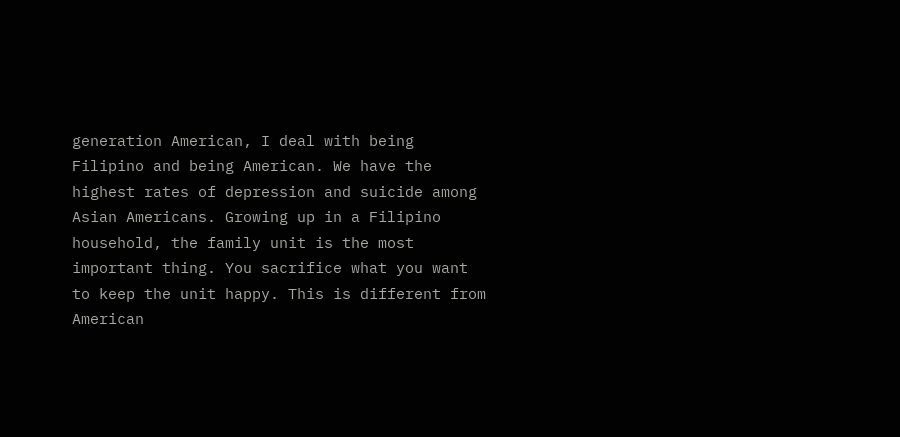generation American, I deal with being Filipino and being American. We have the highest rates of depression and suicide among Asian Americans. Growing up in a Filipino household, the family unit is the most important thing. You sacrifice what you want to keep the unit happy. This is different from American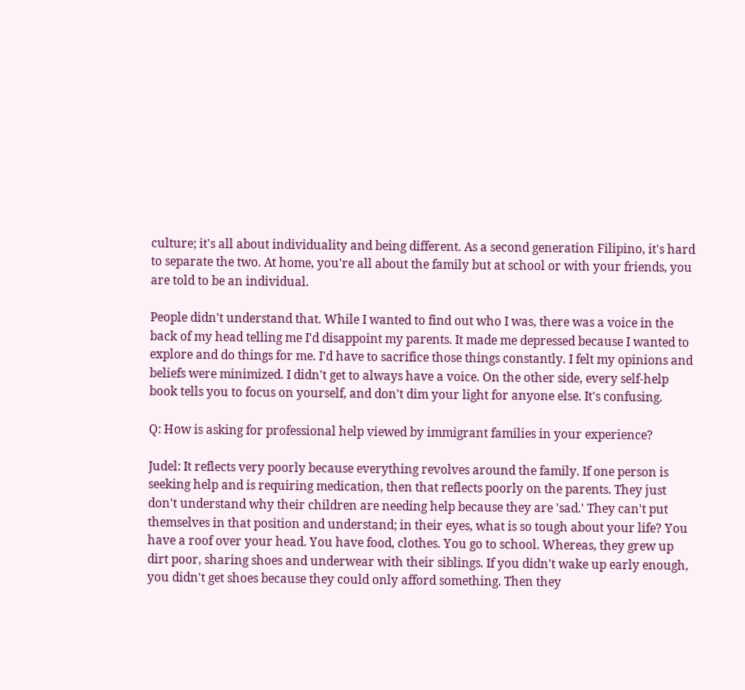culture; it's all about individuality and being different. As a second generation Filipino, it's hard to separate the two. At home, you're all about the family but at school or with your friends, you are told to be an individual.

People didn't understand that. While I wanted to find out who I was, there was a voice in the back of my head telling me I'd disappoint my parents. It made me depressed because I wanted to explore and do things for me. I'd have to sacrifice those things constantly. I felt my opinions and beliefs were minimized. I didn't get to always have a voice. On the other side, every self-help book tells you to focus on yourself, and don't dim your light for anyone else. It's confusing.

Q: How is asking for professional help viewed by immigrant families in your experience?

Judel: It reflects very poorly because everything revolves around the family. If one person is seeking help and is requiring medication, then that reflects poorly on the parents. They just don't understand why their children are needing help because they are 'sad.' They can't put themselves in that position and understand; in their eyes, what is so tough about your life? You have a roof over your head. You have food, clothes. You go to school. Whereas, they grew up dirt poor, sharing shoes and underwear with their siblings. If you didn't wake up early enough, you didn't get shoes because they could only afford something. Then they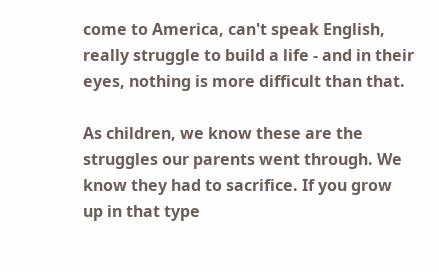come to America, can't speak English, really struggle to build a life - and in their eyes, nothing is more difficult than that.

As children, we know these are the struggles our parents went through. We know they had to sacrifice. If you grow up in that type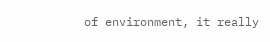of environment, it really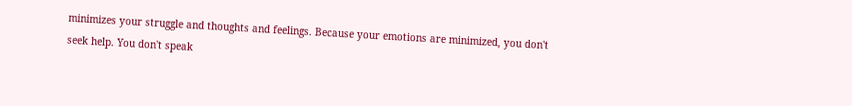minimizes your struggle and thoughts and feelings. Because your emotions are minimized, you don't seek help. You don't speak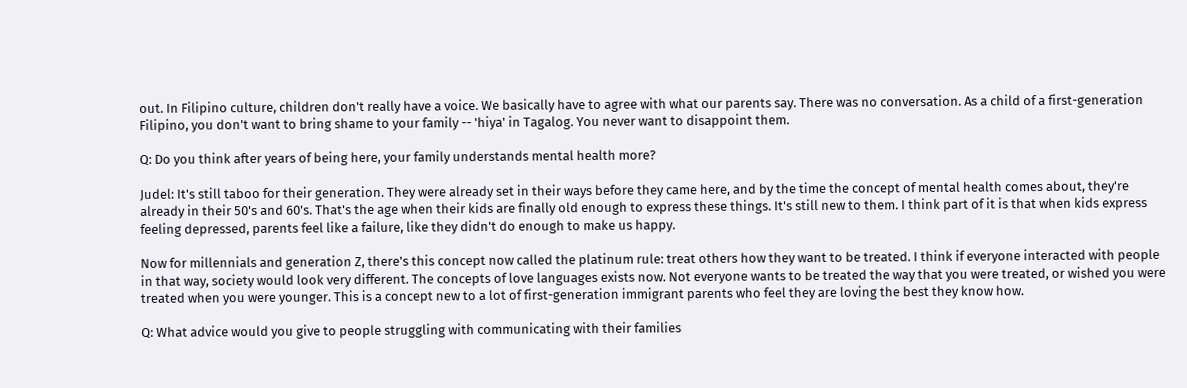out. In Filipino culture, children don't really have a voice. We basically have to agree with what our parents say. There was no conversation. As a child of a first-generation Filipino, you don't want to bring shame to your family -- 'hiya' in Tagalog. You never want to disappoint them.

Q: Do you think after years of being here, your family understands mental health more?

Judel: It's still taboo for their generation. They were already set in their ways before they came here, and by the time the concept of mental health comes about, they're already in their 50's and 60's. That's the age when their kids are finally old enough to express these things. It's still new to them. I think part of it is that when kids express feeling depressed, parents feel like a failure, like they didn't do enough to make us happy.

Now for millennials and generation Z, there's this concept now called the platinum rule: treat others how they want to be treated. I think if everyone interacted with people in that way, society would look very different. The concepts of love languages exists now. Not everyone wants to be treated the way that you were treated, or wished you were treated when you were younger. This is a concept new to a lot of first-generation immigrant parents who feel they are loving the best they know how.

Q: What advice would you give to people struggling with communicating with their families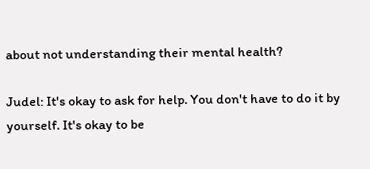about not understanding their mental health?

Judel: It's okay to ask for help. You don't have to do it by yourself. It's okay to be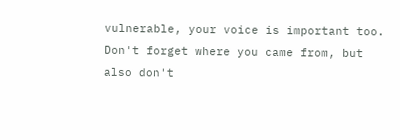vulnerable, your voice is important too. Don't forget where you came from, but also don't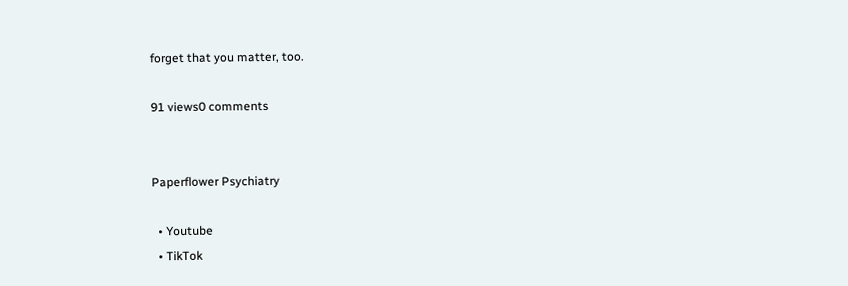forget that you matter, too.

91 views0 comments


Paperflower Psychiatry

  • Youtube
  • TikTok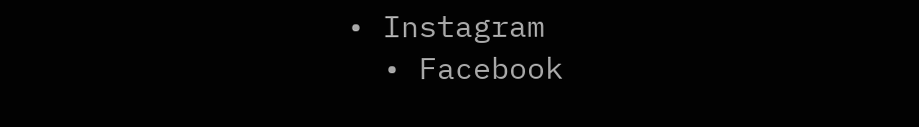• Instagram
  • Facebook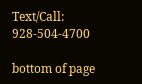Text/Call: 928-504-4700

bottom of page